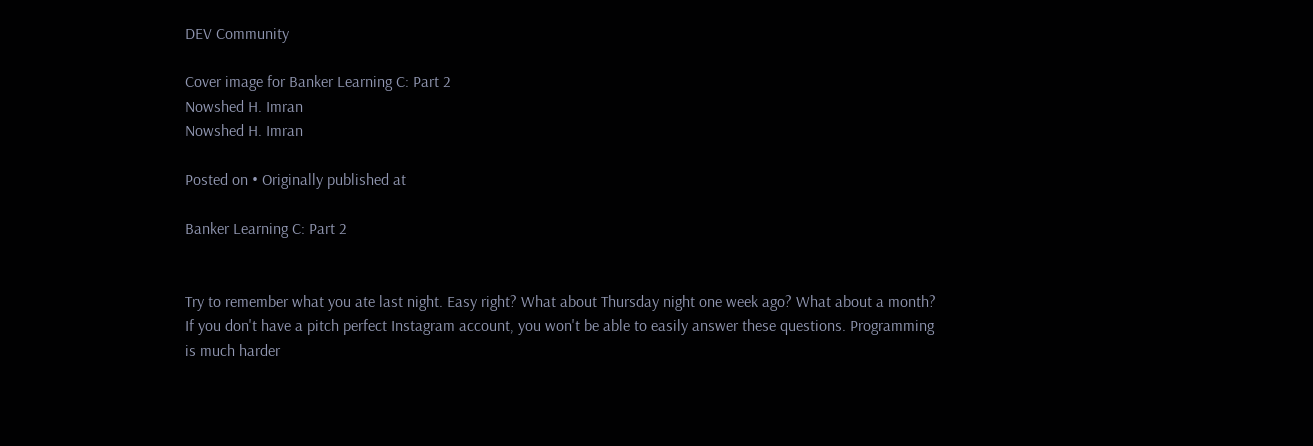DEV Community

Cover image for Banker Learning C: Part 2
Nowshed H. Imran
Nowshed H. Imran

Posted on • Originally published at

Banker Learning C: Part 2


Try to remember what you ate last night. Easy right? What about Thursday night one week ago? What about a month? If you don't have a pitch perfect Instagram account, you won't be able to easily answer these questions. Programming is much harder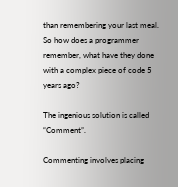than remembering your last meal. So how does a programmer remember, what have they done with a complex piece of code 5 years ago?

The ingenious solution is called “Comment”.

Commenting involves placing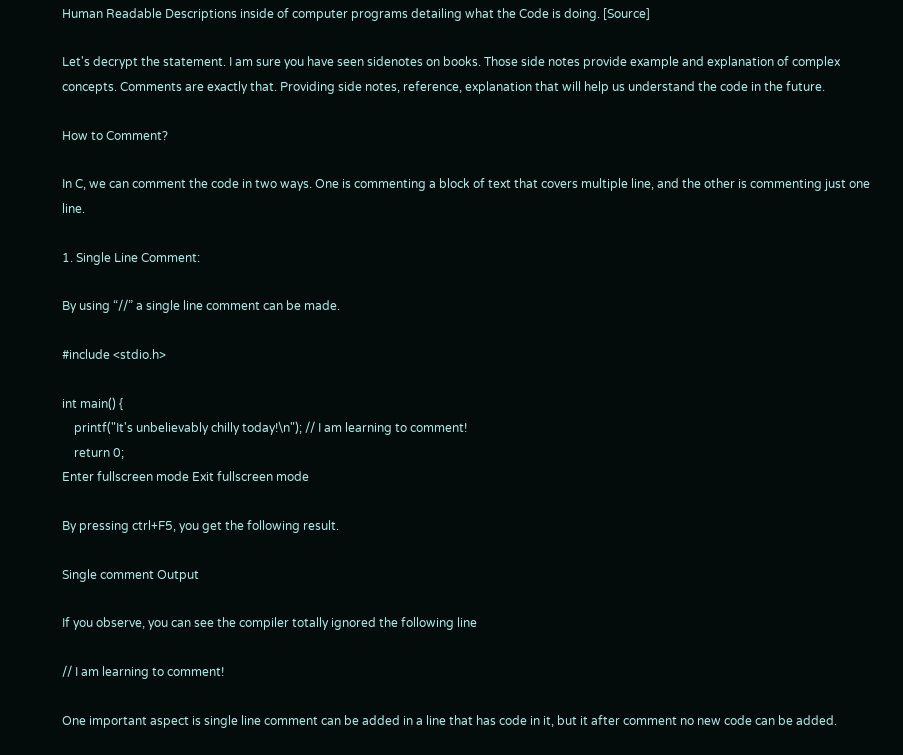Human Readable Descriptions inside of computer programs detailing what the Code is doing. [Source]

Let's decrypt the statement. I am sure you have seen sidenotes on books. Those side notes provide example and explanation of complex concepts. Comments are exactly that. Providing side notes, reference, explanation that will help us understand the code in the future.

How to Comment?

In C, we can comment the code in two ways. One is commenting a block of text that covers multiple line, and the other is commenting just one line.

1. Single Line Comment:

By using “//” a single line comment can be made.

#include <stdio.h>

int main() {
    printf("It's unbelievably chilly today!\n"); // I am learning to comment!
    return 0;
Enter fullscreen mode Exit fullscreen mode

By pressing ctrl+F5, you get the following result.

Single comment Output

If you observe, you can see the compiler totally ignored the following line

// I am learning to comment!

One important aspect is single line comment can be added in a line that has code in it, but it after comment no new code can be added.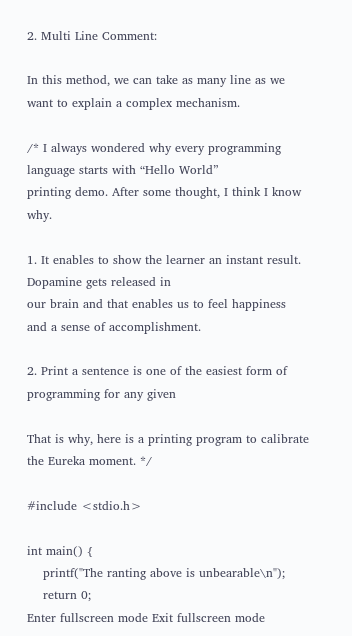2. Multi Line Comment:

In this method, we can take as many line as we want to explain a complex mechanism.

/* I always wondered why every programming language starts with “Hello World”
printing demo. After some thought, I think I know why.

1. It enables to show the learner an instant result. Dopamine gets released in
our brain and that enables us to feel happiness and a sense of accomplishment.

2. Print a sentence is one of the easiest form of programming for any given

That is why, here is a printing program to calibrate the Eureka moment. */

#include <stdio.h>

int main() {
    printf("The ranting above is unbearable\n");
    return 0;
Enter fullscreen mode Exit fullscreen mode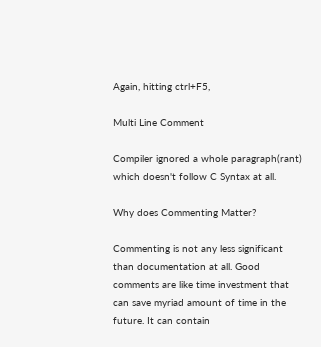Again, hitting ctrl+F5,

Multi Line Comment

Compiler ignored a whole paragraph(rant) which doesn't follow C Syntax at all.

Why does Commenting Matter?

Commenting is not any less significant than documentation at all. Good comments are like time investment that can save myriad amount of time in the future. It can contain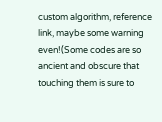custom algorithm, reference link, maybe some warning even!(Some codes are so ancient and obscure that touching them is sure to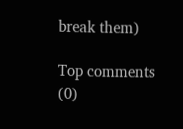break them)

Top comments (0)